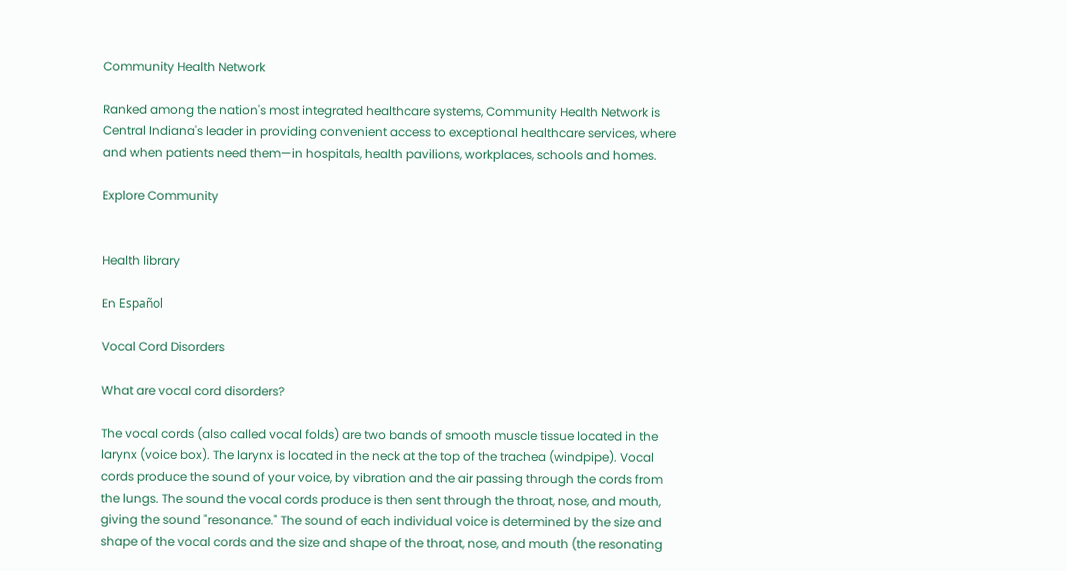Community Health Network

Ranked among the nation's most integrated healthcare systems, Community Health Network is Central Indiana's leader in providing convenient access to exceptional healthcare services, where and when patients need them—in hospitals, health pavilions, workplaces, schools and homes.

Explore Community


Health library

En Español

Vocal Cord Disorders

What are vocal cord disorders?

The vocal cords (also called vocal folds) are two bands of smooth muscle tissue located in the larynx (voice box). The larynx is located in the neck at the top of the trachea (windpipe). Vocal cords produce the sound of your voice, by vibration and the air passing through the cords from the lungs. The sound the vocal cords produce is then sent through the throat, nose, and mouth, giving the sound "resonance." The sound of each individual voice is determined by the size and shape of the vocal cords and the size and shape of the throat, nose, and mouth (the resonating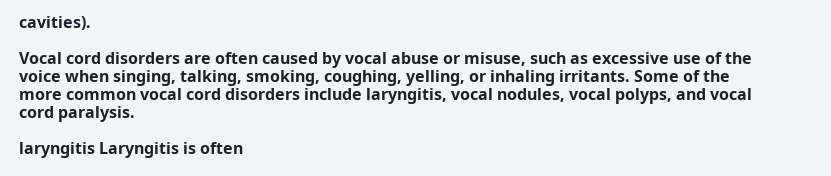cavities).

Vocal cord disorders are often caused by vocal abuse or misuse, such as excessive use of the voice when singing, talking, smoking, coughing, yelling, or inhaling irritants. Some of the more common vocal cord disorders include laryngitis, vocal nodules, vocal polyps, and vocal cord paralysis.

laryngitis Laryngitis is often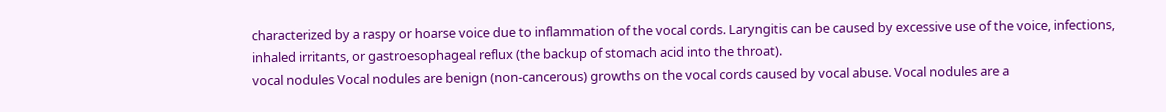characterized by a raspy or hoarse voice due to inflammation of the vocal cords. Laryngitis can be caused by excessive use of the voice, infections, inhaled irritants, or gastroesophageal reflux (the backup of stomach acid into the throat).
vocal nodules Vocal nodules are benign (non-cancerous) growths on the vocal cords caused by vocal abuse. Vocal nodules are a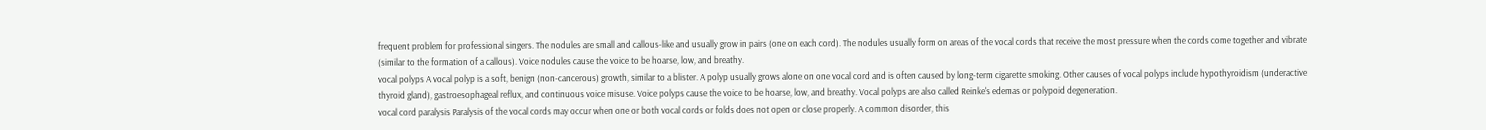frequent problem for professional singers. The nodules are small and callous-like and usually grow in pairs (one on each cord). The nodules usually form on areas of the vocal cords that receive the most pressure when the cords come together and vibrate (similar to the formation of a callous). Voice nodules cause the voice to be hoarse, low, and breathy.
vocal polyps A vocal polyp is a soft, benign (non-cancerous) growth, similar to a blister. A polyp usually grows alone on one vocal cord and is often caused by long-term cigarette smoking. Other causes of vocal polyps include hypothyroidism (underactive thyroid gland), gastroesophageal reflux, and continuous voice misuse. Voice polyps cause the voice to be hoarse, low, and breathy. Vocal polyps are also called Reinke's edemas or polypoid degeneration.
vocal cord paralysis Paralysis of the vocal cords may occur when one or both vocal cords or folds does not open or close properly. A common disorder, this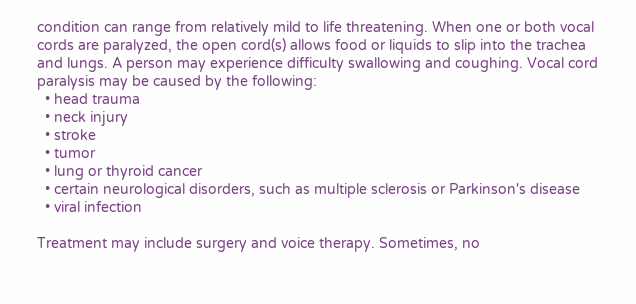condition can range from relatively mild to life threatening. When one or both vocal cords are paralyzed, the open cord(s) allows food or liquids to slip into the trachea and lungs. A person may experience difficulty swallowing and coughing. Vocal cord paralysis may be caused by the following:
  • head trauma
  • neck injury
  • stroke
  • tumor
  • lung or thyroid cancer
  • certain neurological disorders, such as multiple sclerosis or Parkinson's disease
  • viral infection

Treatment may include surgery and voice therapy. Sometimes, no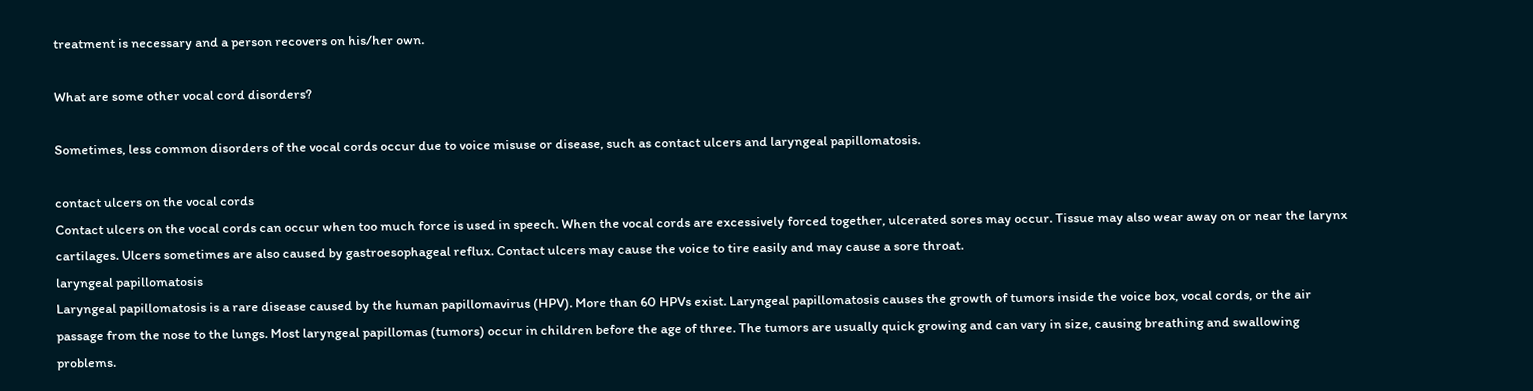treatment is necessary and a person recovers on his/her own.

What are some other vocal cord disorders?

Sometimes, less common disorders of the vocal cords occur due to voice misuse or disease, such as contact ulcers and laryngeal papillomatosis.

contact ulcers on the vocal cords
Contact ulcers on the vocal cords can occur when too much force is used in speech. When the vocal cords are excessively forced together, ulcerated sores may occur. Tissue may also wear away on or near the larynx cartilages. Ulcers sometimes are also caused by gastroesophageal reflux. Contact ulcers may cause the voice to tire easily and may cause a sore throat.
laryngeal papillomatosis
Laryngeal papillomatosis is a rare disease caused by the human papillomavirus (HPV). More than 60 HPVs exist. Laryngeal papillomatosis causes the growth of tumors inside the voice box, vocal cords, or the air passage from the nose to the lungs. Most laryngeal papillomas (tumors) occur in children before the age of three. The tumors are usually quick growing and can vary in size, causing breathing and swallowing problems.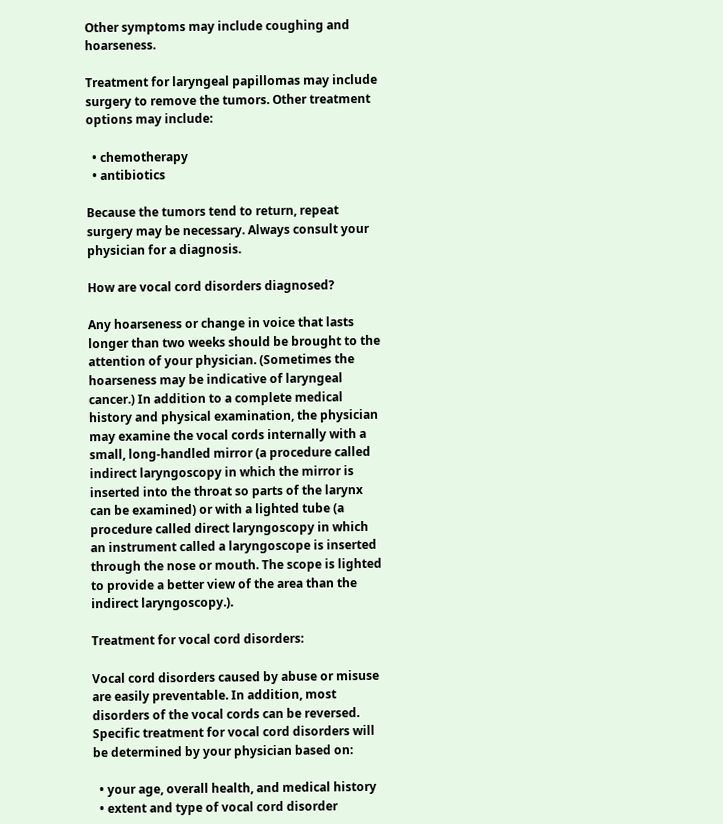Other symptoms may include coughing and hoarseness.

Treatment for laryngeal papillomas may include surgery to remove the tumors. Other treatment options may include:

  • chemotherapy
  • antibiotics

Because the tumors tend to return, repeat surgery may be necessary. Always consult your physician for a diagnosis.

How are vocal cord disorders diagnosed?

Any hoarseness or change in voice that lasts longer than two weeks should be brought to the attention of your physician. (Sometimes the hoarseness may be indicative of laryngeal cancer.) In addition to a complete medical history and physical examination, the physician may examine the vocal cords internally with a small, long-handled mirror (a procedure called indirect laryngoscopy in which the mirror is inserted into the throat so parts of the larynx can be examined) or with a lighted tube (a procedure called direct laryngoscopy in which an instrument called a laryngoscope is inserted through the nose or mouth. The scope is lighted to provide a better view of the area than the indirect laryngoscopy.).

Treatment for vocal cord disorders:

Vocal cord disorders caused by abuse or misuse are easily preventable. In addition, most disorders of the vocal cords can be reversed. Specific treatment for vocal cord disorders will be determined by your physician based on:

  • your age, overall health, and medical history
  • extent and type of vocal cord disorder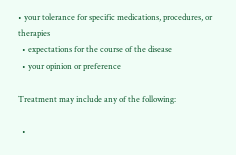• your tolerance for specific medications, procedures, or therapies
  • expectations for the course of the disease
  • your opinion or preference

Treatment may include any of the following:

  •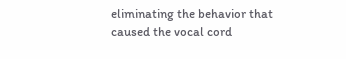eliminating the behavior that caused the vocal cord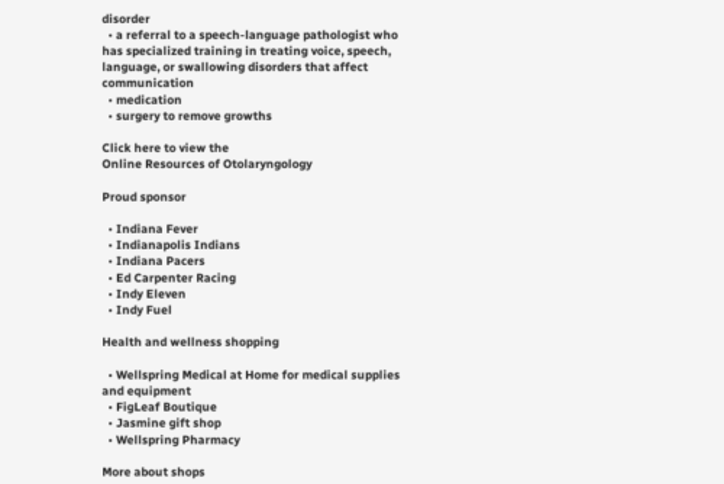disorder
  • a referral to a speech-language pathologist who has specialized training in treating voice, speech, language, or swallowing disorders that affect communication
  • medication
  • surgery to remove growths

Click here to view the
Online Resources of Otolaryngology

Proud sponsor

  • Indiana Fever
  • Indianapolis Indians
  • Indiana Pacers
  • Ed Carpenter Racing
  • Indy Eleven
  • Indy Fuel

Health and wellness shopping

  • Wellspring Medical at Home for medical supplies and equipment
  • FigLeaf Boutique
  • Jasmine gift shop
  • Wellspring Pharmacy

More about shops